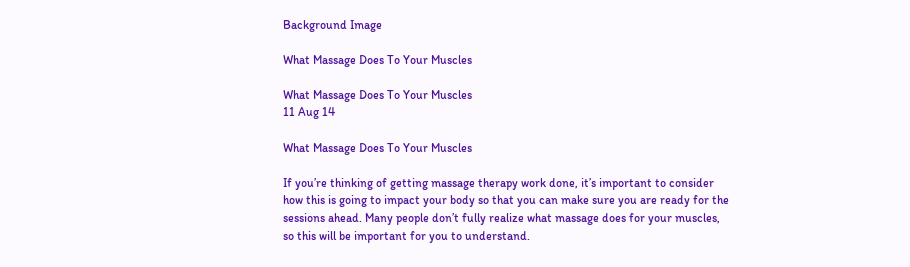Background Image

What Massage Does To Your Muscles

What Massage Does To Your Muscles
11 Aug 14

What Massage Does To Your Muscles

If you’re thinking of getting massage therapy work done, it’s important to consider how this is going to impact your body so that you can make sure you are ready for the sessions ahead. Many people don’t fully realize what massage does for your muscles, so this will be important for you to understand.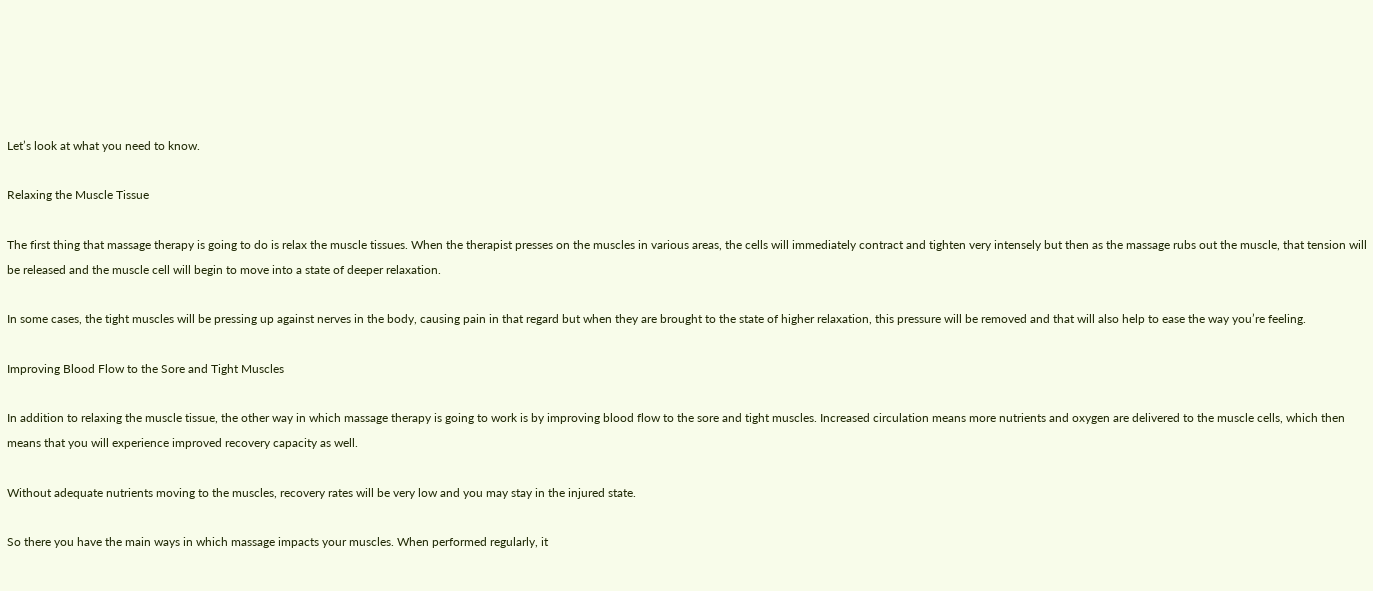Let’s look at what you need to know.

Relaxing the Muscle Tissue

The first thing that massage therapy is going to do is relax the muscle tissues. When the therapist presses on the muscles in various areas, the cells will immediately contract and tighten very intensely but then as the massage rubs out the muscle, that tension will be released and the muscle cell will begin to move into a state of deeper relaxation.

In some cases, the tight muscles will be pressing up against nerves in the body, causing pain in that regard but when they are brought to the state of higher relaxation, this pressure will be removed and that will also help to ease the way you’re feeling.

Improving Blood Flow to the Sore and Tight Muscles

In addition to relaxing the muscle tissue, the other way in which massage therapy is going to work is by improving blood flow to the sore and tight muscles. Increased circulation means more nutrients and oxygen are delivered to the muscle cells, which then means that you will experience improved recovery capacity as well.

Without adequate nutrients moving to the muscles, recovery rates will be very low and you may stay in the injured state.

So there you have the main ways in which massage impacts your muscles. When performed regularly, it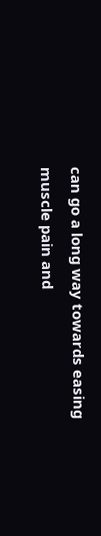can go a long way towards easing muscle pain and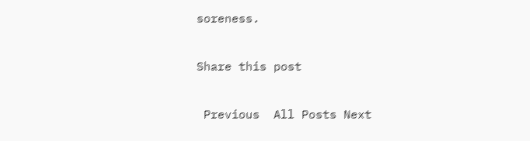soreness.

Share this post

 Previous  All Posts Next